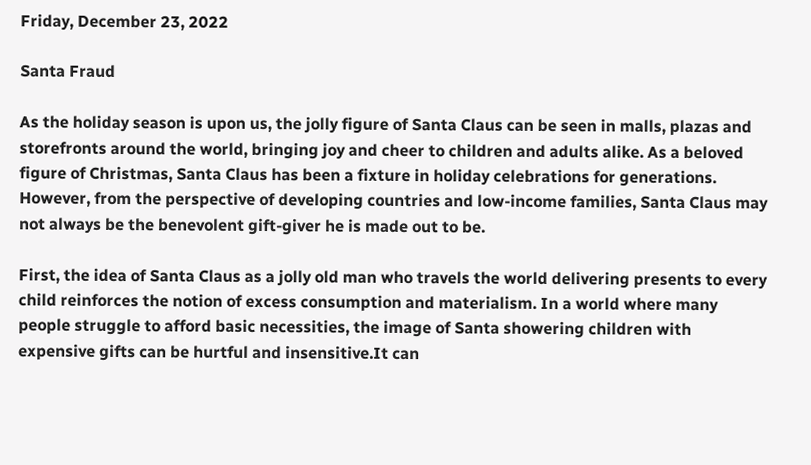Friday, December 23, 2022

Santa Fraud

As the holiday season is upon us, the jolly figure of Santa Claus can be seen in malls, plazas and storefronts around the world, bringing joy and cheer to children and adults alike. As a beloved figure of Christmas, Santa Claus has been a fixture in holiday celebrations for generations. However, from the perspective of developing countries and low-income families, Santa Claus may not always be the benevolent gift-giver he is made out to be.

First, the idea of Santa Claus as a jolly old man who travels the world delivering presents to every child reinforces the notion of excess consumption and materialism. In a world where many people struggle to afford basic necessities, the image of Santa showering children with expensive gifts can be hurtful and insensitive.It can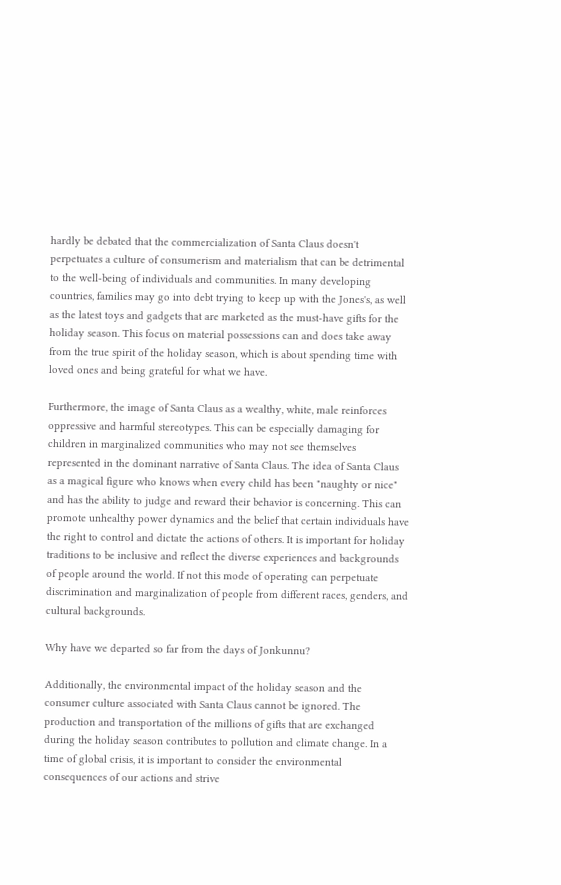hardly be debated that the commercialization of Santa Claus doesn't perpetuates a culture of consumerism and materialism that can be detrimental to the well-being of individuals and communities. In many developing countries, families may go into debt trying to keep up with the Jones's, as well as the latest toys and gadgets that are marketed as the must-have gifts for the holiday season. This focus on material possessions can and does take away from the true spirit of the holiday season, which is about spending time with loved ones and being grateful for what we have.

Furthermore, the image of Santa Claus as a wealthy, white, male reinforces oppressive and harmful stereotypes. This can be especially damaging for children in marginalized communities who may not see themselves represented in the dominant narrative of Santa Claus. The idea of Santa Claus as a magical figure who knows when every child has been "naughty or nice" and has the ability to judge and reward their behavior is concerning. This can promote unhealthy power dynamics and the belief that certain individuals have the right to control and dictate the actions of others. It is important for holiday traditions to be inclusive and reflect the diverse experiences and backgrounds of people around the world. If not this mode of operating can perpetuate discrimination and marginalization of people from different races, genders, and cultural backgrounds.

Why have we departed so far from the days of Jonkunnu?

Additionally, the environmental impact of the holiday season and the consumer culture associated with Santa Claus cannot be ignored. The production and transportation of the millions of gifts that are exchanged during the holiday season contributes to pollution and climate change. In a time of global crisis, it is important to consider the environmental consequences of our actions and strive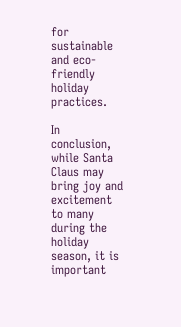for sustainable and eco-friendly holiday practices.

In conclusion, while Santa Claus may bring joy and excitement to many during the holiday season, it is important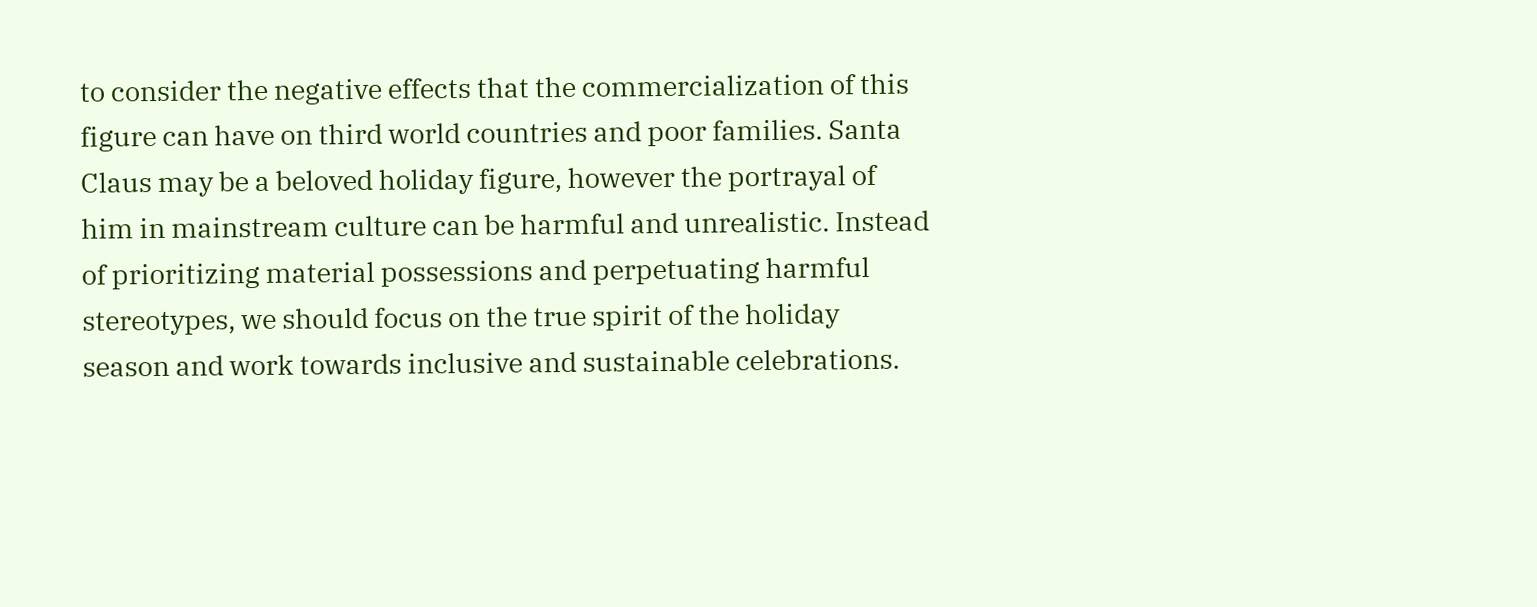to consider the negative effects that the commercialization of this figure can have on third world countries and poor families. Santa Claus may be a beloved holiday figure, however the portrayal of him in mainstream culture can be harmful and unrealistic. Instead of prioritizing material possessions and perpetuating harmful stereotypes, we should focus on the true spirit of the holiday season and work towards inclusive and sustainable celebrations.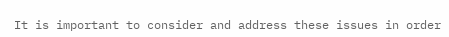It is important to consider and address these issues in order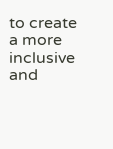to create a more inclusive and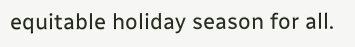equitable holiday season for all.